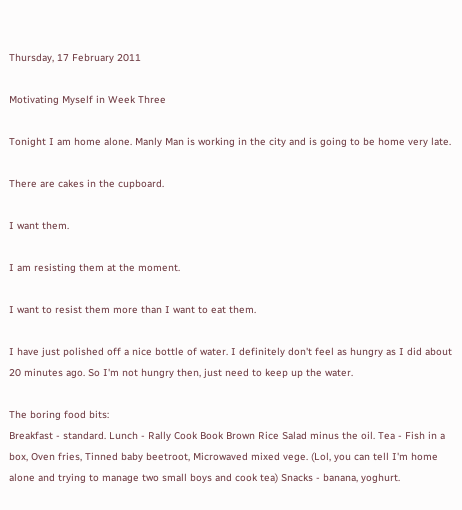Thursday, 17 February 2011

Motivating Myself in Week Three

Tonight I am home alone. Manly Man is working in the city and is going to be home very late.

There are cakes in the cupboard.

I want them.

I am resisting them at the moment.

I want to resist them more than I want to eat them.

I have just polished off a nice bottle of water. I definitely don't feel as hungry as I did about 20 minutes ago. So I'm not hungry then, just need to keep up the water.

The boring food bits:
Breakfast - standard. Lunch - Rally Cook Book Brown Rice Salad minus the oil. Tea - Fish in a box, Oven fries, Tinned baby beetroot, Microwaved mixed vege. (Lol, you can tell I'm home alone and trying to manage two small boys and cook tea) Snacks - banana, yoghurt.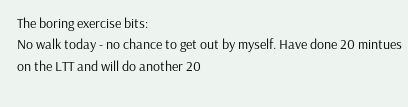The boring exercise bits:
No walk today - no chance to get out by myself. Have done 20 mintues on the LTT and will do another 20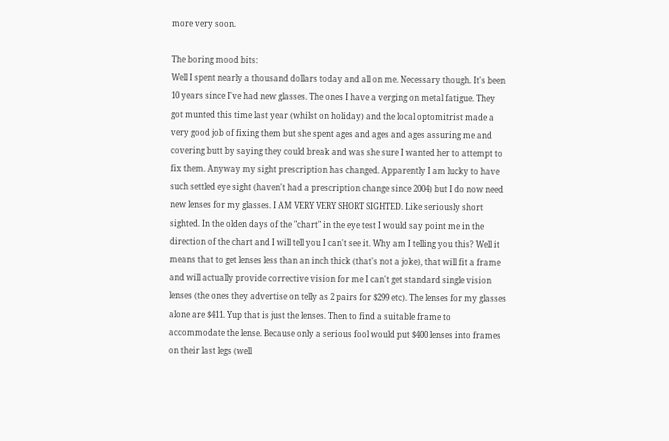more very soon.

The boring mood bits:
Well I spent nearly a thousand dollars today and all on me. Necessary though. It's been 10 years since I've had new glasses. The ones I have a verging on metal fatigue. They got munted this time last year (whilst on holiday) and the local optomitrist made a very good job of fixing them but she spent ages and ages and ages assuring me and covering butt by saying they could break and was she sure I wanted her to attempt to fix them. Anyway my sight prescription has changed. Apparently I am lucky to have such settled eye sight (haven't had a prescription change since 2004) but I do now need new lenses for my glasses. I AM VERY VERY SHORT SIGHTED. Like seriously short sighted. In the olden days of the "chart" in the eye test I would say point me in the direction of the chart and I will tell you I can't see it. Why am I telling you this? Well it means that to get lenses less than an inch thick (that's not a joke), that will fit a frame and will actually provide corrective vision for me I can't get standard single vision lenses (the ones they advertise on telly as 2 pairs for $299 etc). The lenses for my glasses alone are $411. Yup that is just the lenses. Then to find a suitable frame to accommodate the lense. Because only a serious fool would put $400 lenses into frames on their last legs (well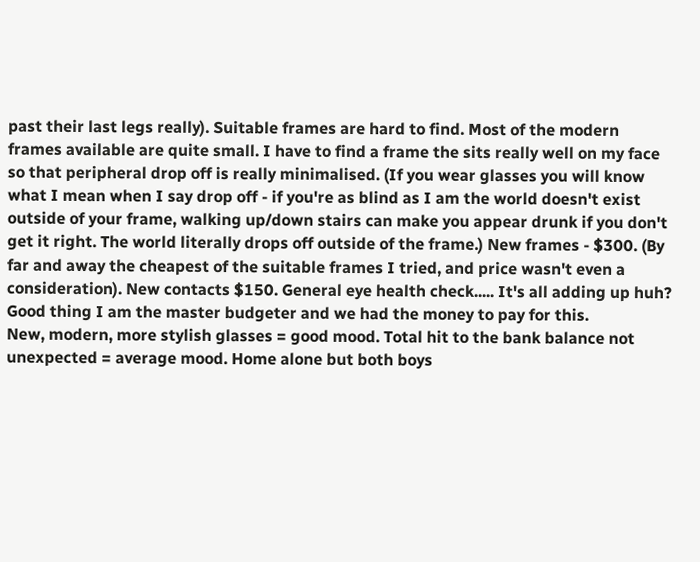past their last legs really). Suitable frames are hard to find. Most of the modern frames available are quite small. I have to find a frame the sits really well on my face so that peripheral drop off is really minimalised. (If you wear glasses you will know what I mean when I say drop off - if you're as blind as I am the world doesn't exist outside of your frame, walking up/down stairs can make you appear drunk if you don't get it right. The world literally drops off outside of the frame.) New frames - $300. (By far and away the cheapest of the suitable frames I tried, and price wasn't even a consideration). New contacts $150. General eye health check..... It's all adding up huh? Good thing I am the master budgeter and we had the money to pay for this.
New, modern, more stylish glasses = good mood. Total hit to the bank balance not unexpected = average mood. Home alone but both boys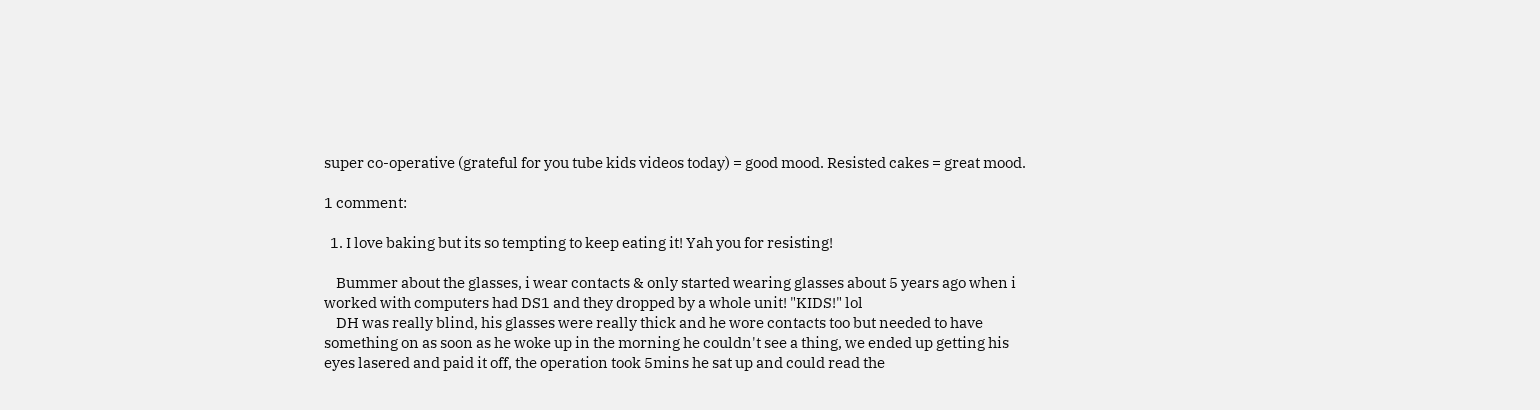super co-operative (grateful for you tube kids videos today) = good mood. Resisted cakes = great mood.

1 comment:

  1. I love baking but its so tempting to keep eating it! Yah you for resisting!

    Bummer about the glasses, i wear contacts & only started wearing glasses about 5 years ago when i worked with computers had DS1 and they dropped by a whole unit! "KIDS!" lol
    DH was really blind, his glasses were really thick and he wore contacts too but needed to have something on as soon as he woke up in the morning he couldn't see a thing, we ended up getting his eyes lasered and paid it off, the operation took 5mins he sat up and could read the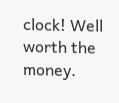clock! Well worth the money.